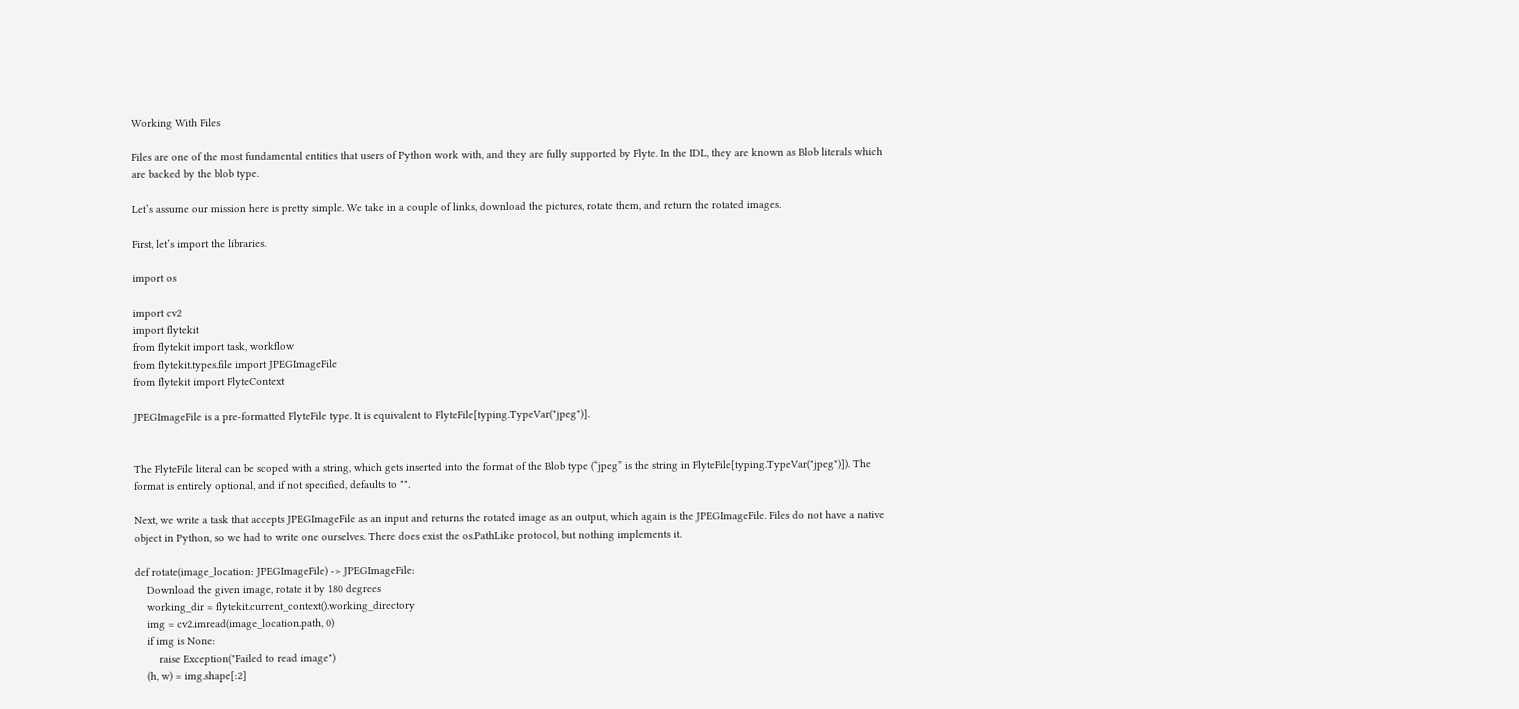Working With Files

Files are one of the most fundamental entities that users of Python work with, and they are fully supported by Flyte. In the IDL, they are known as Blob literals which are backed by the blob type.

Let’s assume our mission here is pretty simple. We take in a couple of links, download the pictures, rotate them, and return the rotated images.

First, let’s import the libraries.

import os

import cv2
import flytekit
from flytekit import task, workflow
from flytekit.types.file import JPEGImageFile
from flytekit import FlyteContext

JPEGImageFile is a pre-formatted FlyteFile type. It is equivalent to FlyteFile[typing.TypeVar("jpeg")].


The FlyteFile literal can be scoped with a string, which gets inserted into the format of the Blob type (“jpeg” is the string in FlyteFile[typing.TypeVar("jpeg")]). The format is entirely optional, and if not specified, defaults to "".

Next, we write a task that accepts JPEGImageFile as an input and returns the rotated image as an output, which again is the JPEGImageFile. Files do not have a native object in Python, so we had to write one ourselves. There does exist the os.PathLike protocol, but nothing implements it.

def rotate(image_location: JPEGImageFile) -> JPEGImageFile:
    Download the given image, rotate it by 180 degrees
    working_dir = flytekit.current_context().working_directory
    img = cv2.imread(image_location.path, 0)
    if img is None:
        raise Exception("Failed to read image")
    (h, w) = img.shape[:2]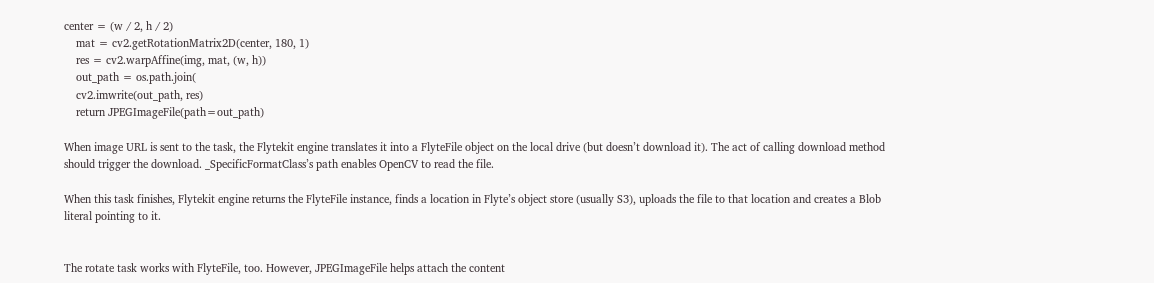center = (w / 2, h / 2)
    mat = cv2.getRotationMatrix2D(center, 180, 1)
    res = cv2.warpAffine(img, mat, (w, h))
    out_path = os.path.join(
    cv2.imwrite(out_path, res)
    return JPEGImageFile(path=out_path)

When image URL is sent to the task, the Flytekit engine translates it into a FlyteFile object on the local drive (but doesn’t download it). The act of calling download method should trigger the download. _SpecificFormatClass’s path enables OpenCV to read the file.

When this task finishes, Flytekit engine returns the FlyteFile instance, finds a location in Flyte’s object store (usually S3), uploads the file to that location and creates a Blob literal pointing to it.


The rotate task works with FlyteFile, too. However, JPEGImageFile helps attach the content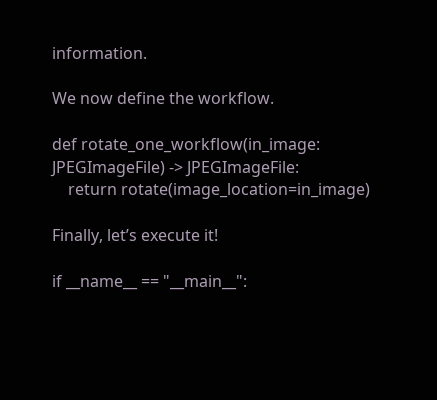information.

We now define the workflow.

def rotate_one_workflow(in_image: JPEGImageFile) -> JPEGImageFile:
    return rotate(image_location=in_image)

Finally, let’s execute it!

if __name__ == "__main__":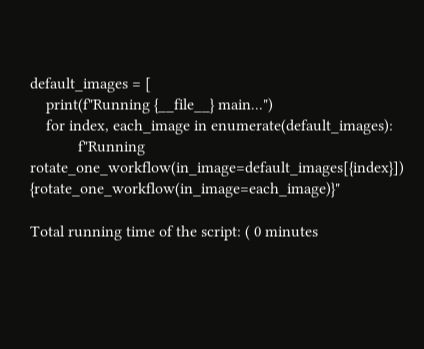default_images = [
    print(f"Running {__file__} main...")
    for index, each_image in enumerate(default_images):
            f"Running rotate_one_workflow(in_image=default_images[{index}]) {rotate_one_workflow(in_image=each_image)}"

Total running time of the script: ( 0 minutes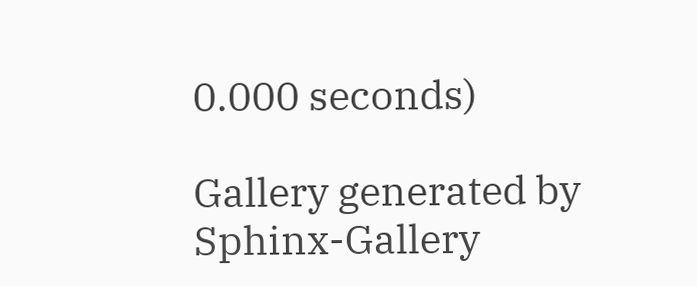0.000 seconds)

Gallery generated by Sphinx-Gallery